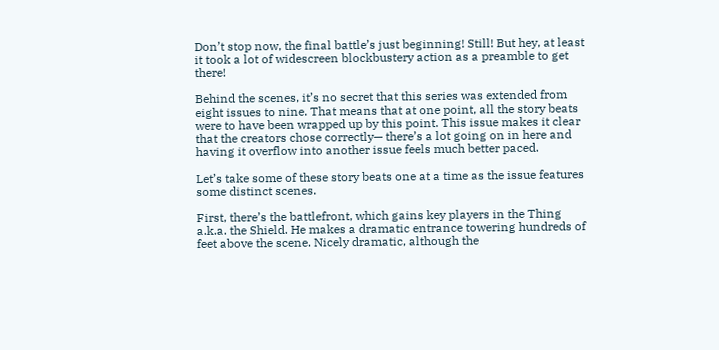Don’t stop now, the final battle’s just beginning! Still! But hey, at least it took a lot of widescreen blockbustery action as a preamble to get there!

Behind the scenes, it’s no secret that this series was extended from eight issues to nine. That means that at one point, all the story beats were to have been wrapped up by this point. This issue makes it clear that the creators chose correctly— there’s a lot going on in here and having it overflow into another issue feels much better paced.

Let’s take some of these story beats one at a time as the issue features some distinct scenes.

First, there’s the battlefront, which gains key players in the Thing a.k.a. the Shield. He makes a dramatic entrance towering hundreds of feet above the scene. Nicely dramatic, although the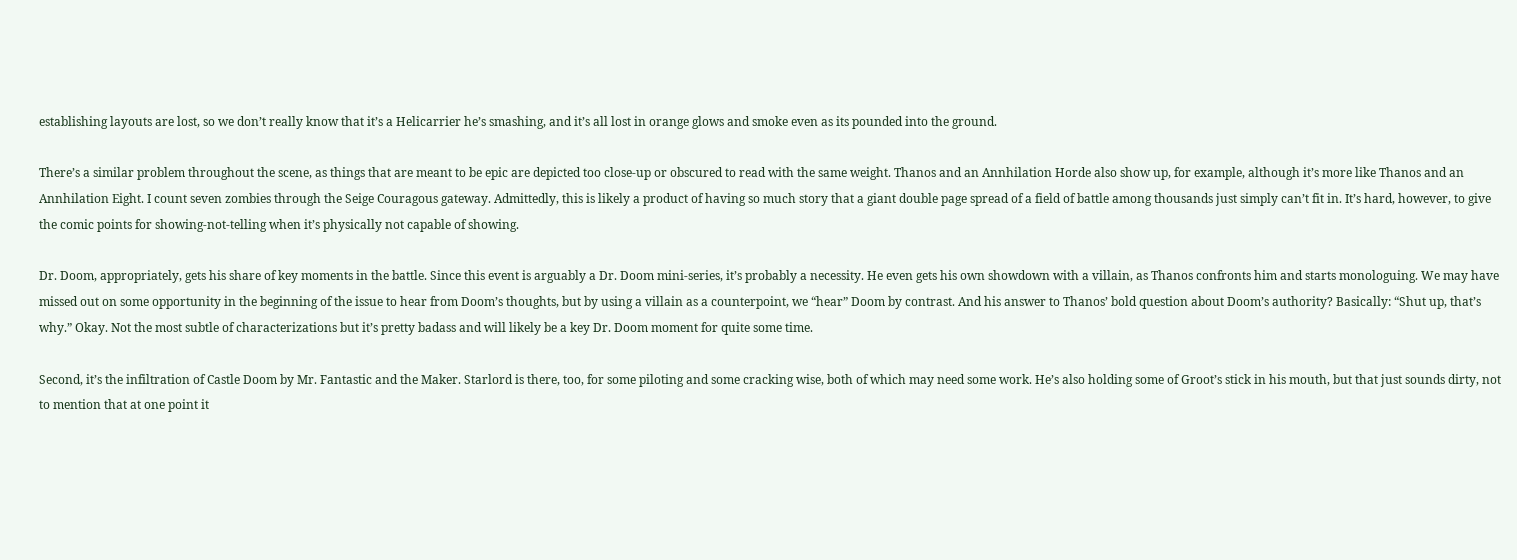establishing layouts are lost, so we don’t really know that it’s a Helicarrier he’s smashing, and it’s all lost in orange glows and smoke even as its pounded into the ground.

There’s a similar problem throughout the scene, as things that are meant to be epic are depicted too close-up or obscured to read with the same weight. Thanos and an Annhilation Horde also show up, for example, although it’s more like Thanos and an Annhilation Eight. I count seven zombies through the Seige Couragous gateway. Admittedly, this is likely a product of having so much story that a giant double page spread of a field of battle among thousands just simply can’t fit in. It’s hard, however, to give the comic points for showing-not-telling when it’s physically not capable of showing.

Dr. Doom, appropriately, gets his share of key moments in the battle. Since this event is arguably a Dr. Doom mini-series, it’s probably a necessity. He even gets his own showdown with a villain, as Thanos confronts him and starts monologuing. We may have missed out on some opportunity in the beginning of the issue to hear from Doom’s thoughts, but by using a villain as a counterpoint, we “hear” Doom by contrast. And his answer to Thanos’ bold question about Doom’s authority? Basically: “Shut up, that’s why.” Okay. Not the most subtle of characterizations but it’s pretty badass and will likely be a key Dr. Doom moment for quite some time.

Second, it’s the infiltration of Castle Doom by Mr. Fantastic and the Maker. Starlord is there, too, for some piloting and some cracking wise, both of which may need some work. He’s also holding some of Groot’s stick in his mouth, but that just sounds dirty, not to mention that at one point it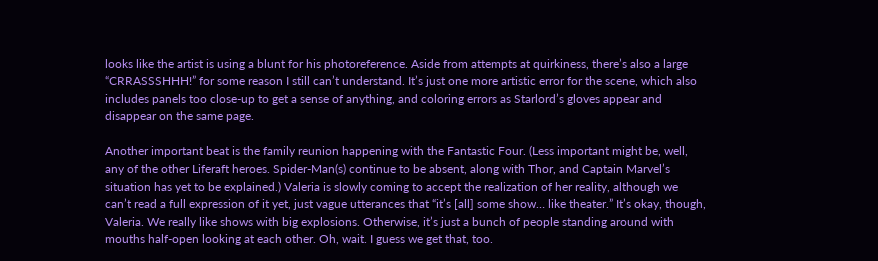looks like the artist is using a blunt for his photoreference. Aside from attempts at quirkiness, there’s also a large “CRRASSSHHH!” for some reason I still can’t understand. It’s just one more artistic error for the scene, which also includes panels too close-up to get a sense of anything, and coloring errors as Starlord’s gloves appear and disappear on the same page.

Another important beat is the family reunion happening with the Fantastic Four. (Less important might be, well, any of the other Liferaft heroes. Spider-Man(s) continue to be absent, along with Thor, and Captain Marvel’s situation has yet to be explained.) Valeria is slowly coming to accept the realization of her reality, although we can’t read a full expression of it yet, just vague utterances that “it’s [all] some show… like theater.” It’s okay, though, Valeria. We really like shows with big explosions. Otherwise, it’s just a bunch of people standing around with mouths half-open looking at each other. Oh, wait. I guess we get that, too.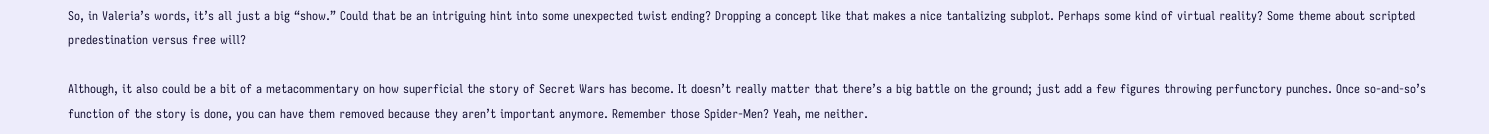So, in Valeria’s words, it’s all just a big “show.” Could that be an intriguing hint into some unexpected twist ending? Dropping a concept like that makes a nice tantalizing subplot. Perhaps some kind of virtual reality? Some theme about scripted predestination versus free will?

Although, it also could be a bit of a metacommentary on how superficial the story of Secret Wars has become. It doesn’t really matter that there’s a big battle on the ground; just add a few figures throwing perfunctory punches. Once so-and-so’s function of the story is done, you can have them removed because they aren’t important anymore. Remember those Spider-Men? Yeah, me neither.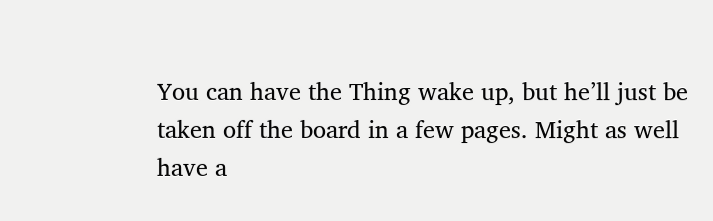You can have the Thing wake up, but he’ll just be taken off the board in a few pages. Might as well have a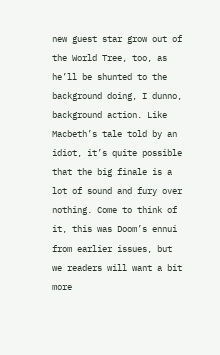new guest star grow out of the World Tree, too, as he’ll be shunted to the background doing, I dunno, background action. Like Macbeth’s tale told by an idiot, it’s quite possible that the big finale is a lot of sound and fury over nothing. Come to think of it, this was Doom’s ennui from earlier issues, but we readers will want a bit more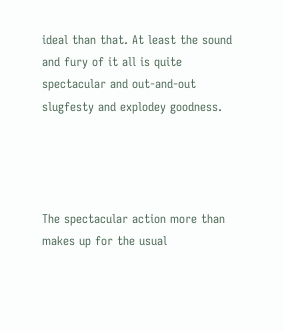ideal than that. At least the sound and fury of it all is quite spectacular and out-and-out slugfesty and explodey goodness.




The spectacular action more than makes up for the usual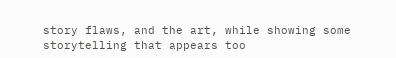story flaws, and the art, while showing some storytelling that appears too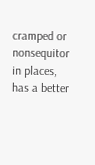cramped or nonsequitor in places, has a better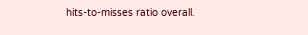hits-to-misses ratio overall.